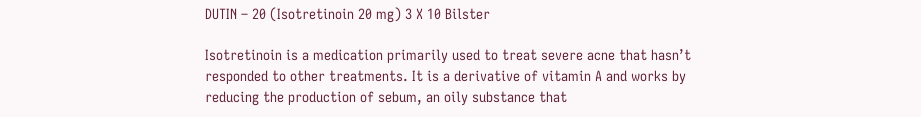DUTIN – 20 (Isotretinoin 20 mg) 3 X 10 Bilster

Isotretinoin is a medication primarily used to treat severe acne that hasn’t responded to other treatments. It is a derivative of vitamin A and works by reducing the production of sebum, an oily substance that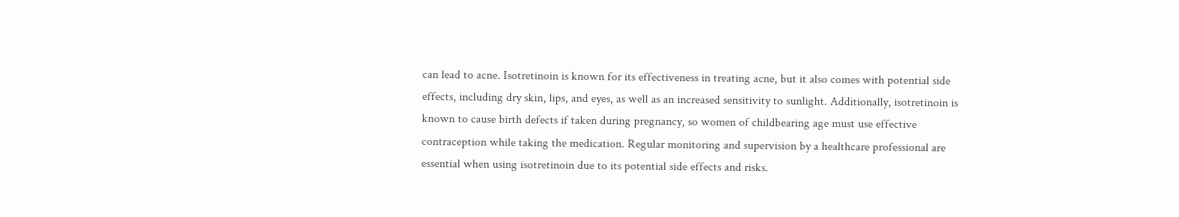can lead to acne. Isotretinoin is known for its effectiveness in treating acne, but it also comes with potential side effects, including dry skin, lips, and eyes, as well as an increased sensitivity to sunlight. Additionally, isotretinoin is known to cause birth defects if taken during pregnancy, so women of childbearing age must use effective contraception while taking the medication. Regular monitoring and supervision by a healthcare professional are essential when using isotretinoin due to its potential side effects and risks.